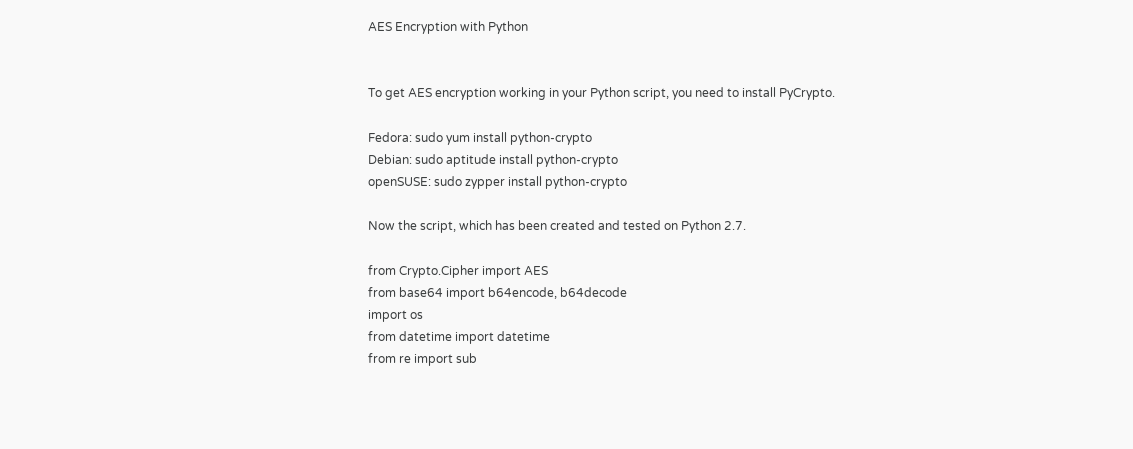AES Encryption with Python


To get AES encryption working in your Python script, you need to install PyCrypto.

Fedora: sudo yum install python-crypto
Debian: sudo aptitude install python-crypto
openSUSE: sudo zypper install python-crypto

Now the script, which has been created and tested on Python 2.7.

from Crypto.Cipher import AES
from base64 import b64encode, b64decode
import os
from datetime import datetime
from re import sub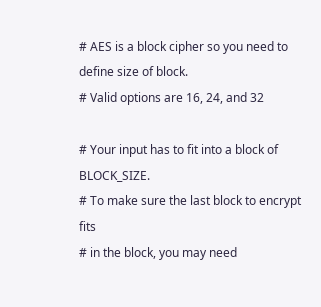# AES is a block cipher so you need to define size of block.
# Valid options are 16, 24, and 32

# Your input has to fit into a block of BLOCK_SIZE.
# To make sure the last block to encrypt fits
# in the block, you may need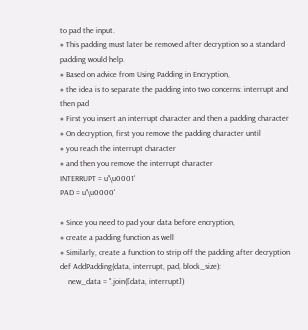to pad the input.
# This padding must later be removed after decryption so a standard padding would help.
# Based on advice from Using Padding in Encryption,
# the idea is to separate the padding into two concerns: interrupt and then pad
# First you insert an interrupt character and then a padding character
# On decryption, first you remove the padding character until
# you reach the interrupt character
# and then you remove the interrupt character
INTERRUPT = u'\u0001'
PAD = u'\u0000'

# Since you need to pad your data before encryption,
# create a padding function as well
# Similarly, create a function to strip off the padding after decryption
def AddPadding(data, interrupt, pad, block_size):
    new_data = ''.join([data, interrupt])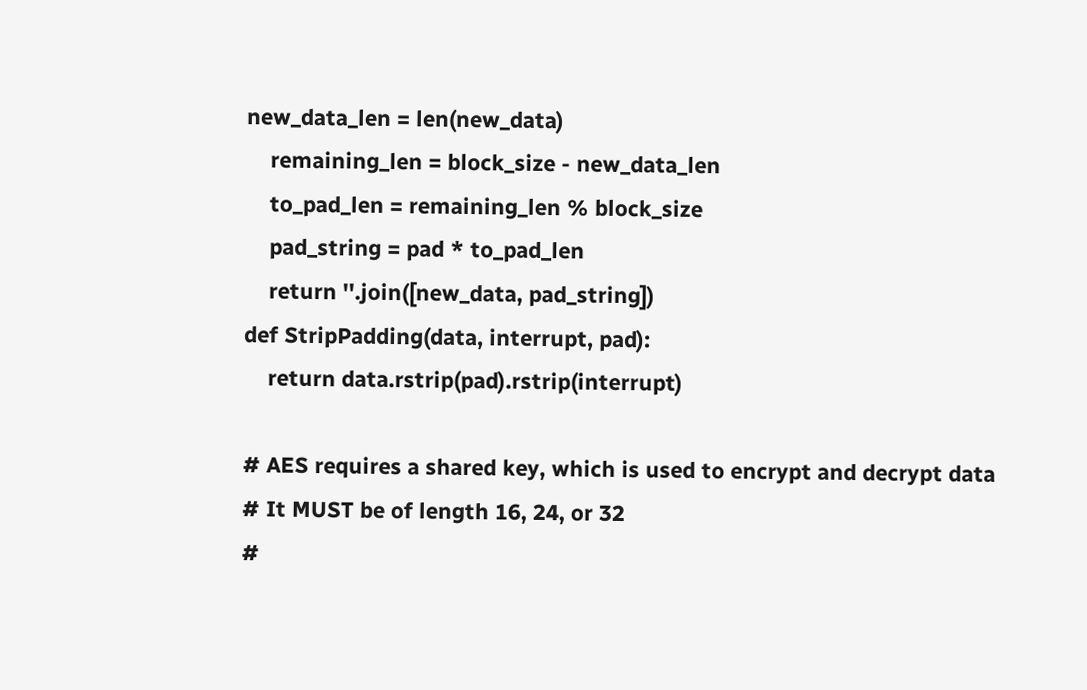new_data_len = len(new_data)
    remaining_len = block_size - new_data_len
    to_pad_len = remaining_len % block_size
    pad_string = pad * to_pad_len
    return ''.join([new_data, pad_string])
def StripPadding(data, interrupt, pad):
    return data.rstrip(pad).rstrip(interrupt)

# AES requires a shared key, which is used to encrypt and decrypt data
# It MUST be of length 16, 24, or 32
#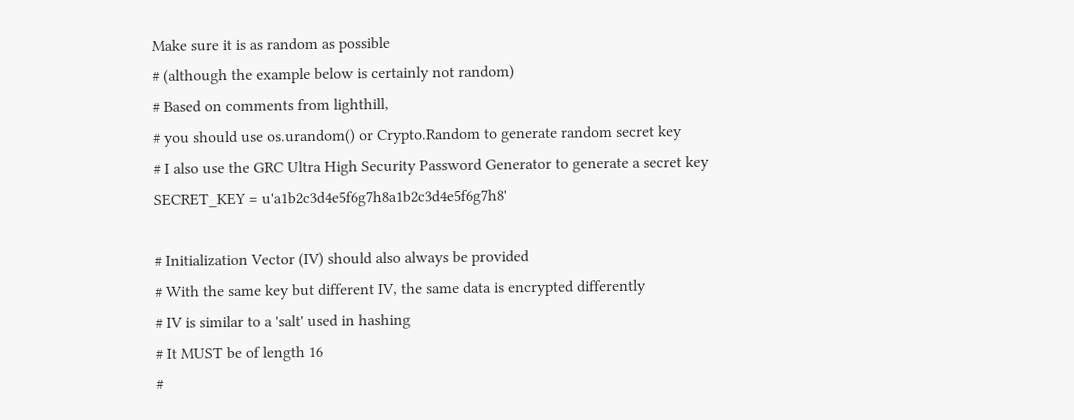Make sure it is as random as possible
# (although the example below is certainly not random)
# Based on comments from lighthill,
# you should use os.urandom() or Crypto.Random to generate random secret key
# I also use the GRC Ultra High Security Password Generator to generate a secret key
SECRET_KEY = u'a1b2c3d4e5f6g7h8a1b2c3d4e5f6g7h8'

# Initialization Vector (IV) should also always be provided
# With the same key but different IV, the same data is encrypted differently
# IV is similar to a 'salt' used in hashing
# It MUST be of length 16
#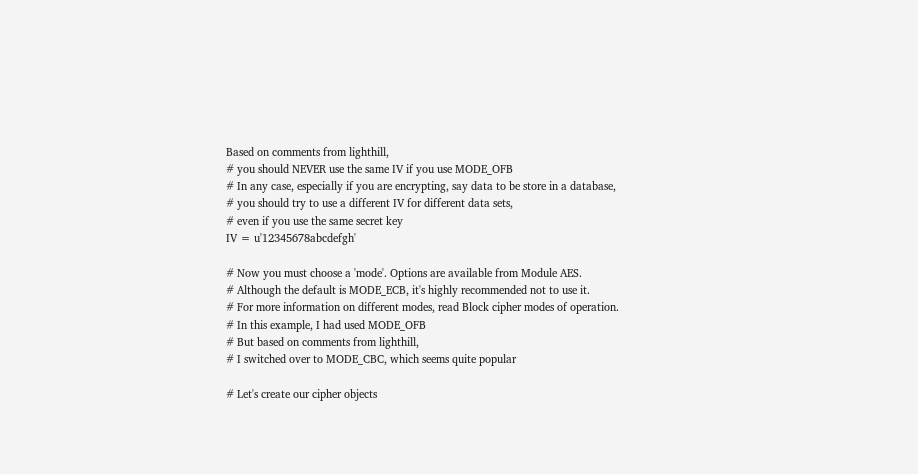Based on comments from lighthill,
# you should NEVER use the same IV if you use MODE_OFB
# In any case, especially if you are encrypting, say data to be store in a database,
# you should try to use a different IV for different data sets,
# even if you use the same secret key
IV = u'12345678abcdefgh'

# Now you must choose a 'mode'. Options are available from Module AES.
# Although the default is MODE_ECB, it's highly recommended not to use it.
# For more information on different modes, read Block cipher modes of operation.
# In this example, I had used MODE_OFB
# But based on comments from lighthill,
# I switched over to MODE_CBC, which seems quite popular

# Let's create our cipher objects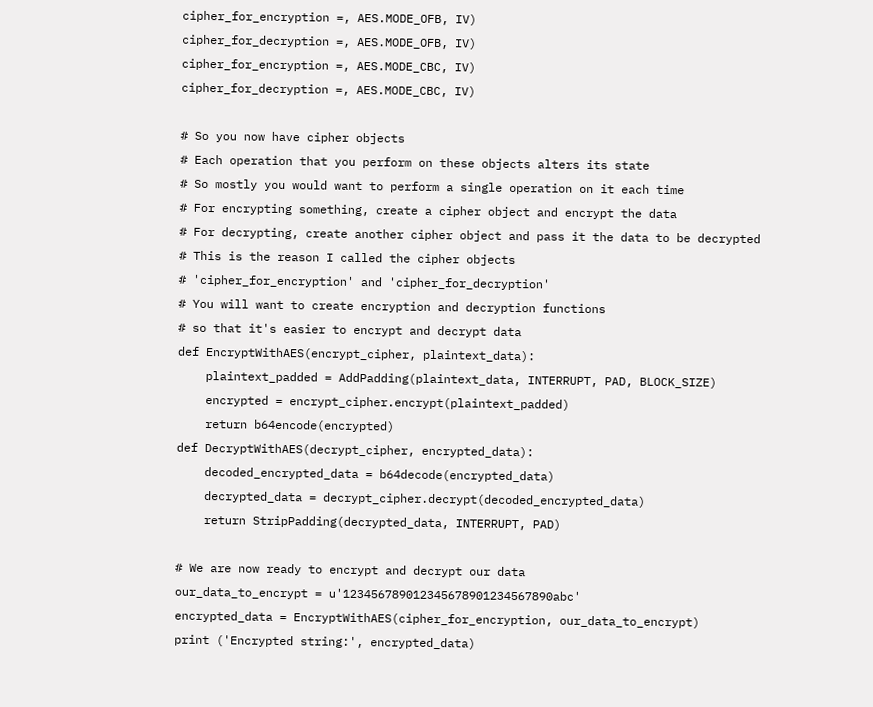cipher_for_encryption =, AES.MODE_OFB, IV)
cipher_for_decryption =, AES.MODE_OFB, IV)
cipher_for_encryption =, AES.MODE_CBC, IV)
cipher_for_decryption =, AES.MODE_CBC, IV)

# So you now have cipher objects
# Each operation that you perform on these objects alters its state
# So mostly you would want to perform a single operation on it each time
# For encrypting something, create a cipher object and encrypt the data
# For decrypting, create another cipher object and pass it the data to be decrypted
# This is the reason I called the cipher objects
# 'cipher_for_encryption' and 'cipher_for_decryption'
# You will want to create encryption and decryption functions
# so that it's easier to encrypt and decrypt data
def EncryptWithAES(encrypt_cipher, plaintext_data):
    plaintext_padded = AddPadding(plaintext_data, INTERRUPT, PAD, BLOCK_SIZE)
    encrypted = encrypt_cipher.encrypt(plaintext_padded)
    return b64encode(encrypted)
def DecryptWithAES(decrypt_cipher, encrypted_data):
    decoded_encrypted_data = b64decode(encrypted_data)
    decrypted_data = decrypt_cipher.decrypt(decoded_encrypted_data)
    return StripPadding(decrypted_data, INTERRUPT, PAD)

# We are now ready to encrypt and decrypt our data
our_data_to_encrypt = u'123456789012345678901234567890abc'
encrypted_data = EncryptWithAES(cipher_for_encryption, our_data_to_encrypt)
print ('Encrypted string:', encrypted_data)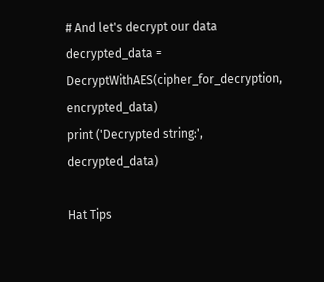# And let's decrypt our data
decrypted_data = DecryptWithAES(cipher_for_decryption, encrypted_data)
print ('Decrypted string:', decrypted_data)

Hat Tips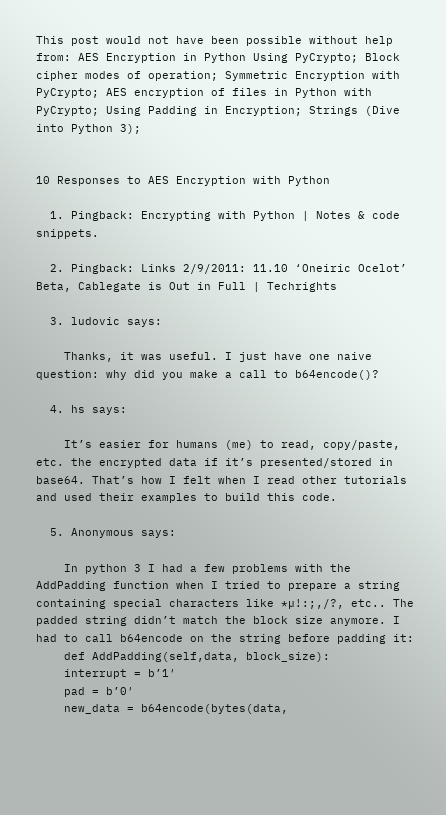This post would not have been possible without help from: AES Encryption in Python Using PyCrypto; Block cipher modes of operation; Symmetric Encryption with PyCrypto; AES encryption of files in Python with PyCrypto; Using Padding in Encryption; Strings (Dive into Python 3);


10 Responses to AES Encryption with Python

  1. Pingback: Encrypting with Python | Notes & code snippets.

  2. Pingback: Links 2/9/2011: 11.10 ‘Oneiric Ocelot’ Beta, Cablegate is Out in Full | Techrights

  3. ludovic says:

    Thanks, it was useful. I just have one naive question: why did you make a call to b64encode()?

  4. hs says:

    It’s easier for humans (me) to read, copy/paste, etc. the encrypted data if it’s presented/stored in base64. That’s how I felt when I read other tutorials and used their examples to build this code.

  5. Anonymous says:

    In python 3 I had a few problems with the AddPadding function when I tried to prepare a string containing special characters like *µ!:;,/?, etc.. The padded string didn’t match the block size anymore. I had to call b64encode on the string before padding it:
    def AddPadding(self,data, block_size):
    interrupt = b’1′
    pad = b’0′
    new_data = b64encode(bytes(data,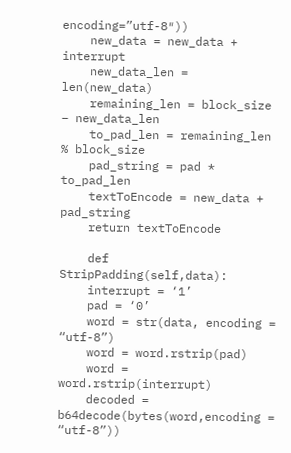encoding=”utf-8″))
    new_data = new_data + interrupt
    new_data_len = len(new_data)
    remaining_len = block_size – new_data_len
    to_pad_len = remaining_len % block_size
    pad_string = pad * to_pad_len
    textToEncode = new_data + pad_string
    return textToEncode

    def StripPadding(self,data):
    interrupt = ‘1’
    pad = ‘0’
    word = str(data, encoding = “utf-8”)
    word = word.rstrip(pad)
    word = word.rstrip(interrupt)
    decoded = b64decode(bytes(word,encoding = “utf-8”))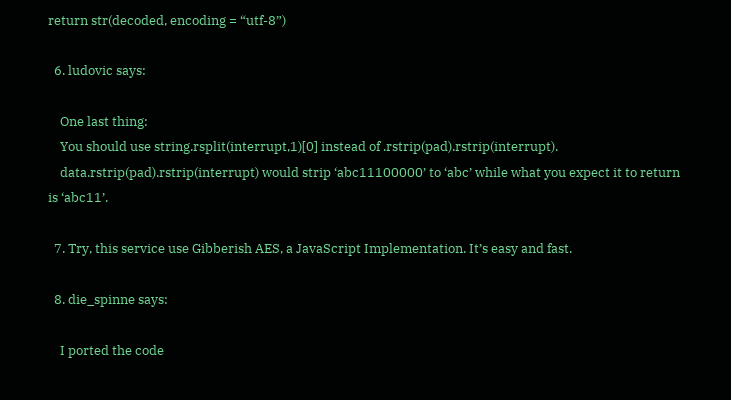return str(decoded, encoding = “utf-8”)

  6. ludovic says:

    One last thing:
    You should use string.rsplit(interrupt,1)[0] instead of .rstrip(pad).rstrip(interrupt).
    data.rstrip(pad).rstrip(interrupt) would strip ‘abc11100000’ to ‘abc’ while what you expect it to return is ‘abc11’.

  7. Try, this service use Gibberish AES, a JavaScript Implementation. It’s easy and fast.

  8. die_spinne says:

    I ported the code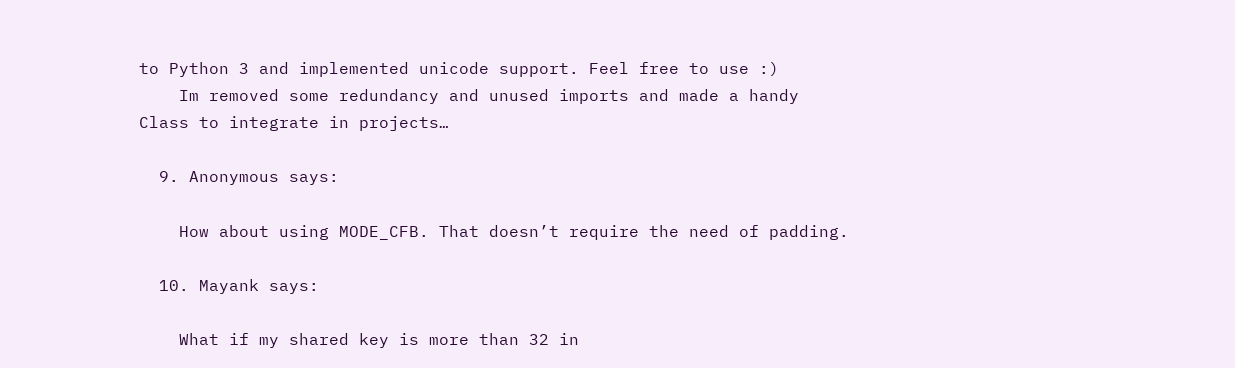to Python 3 and implemented unicode support. Feel free to use :)
    Im removed some redundancy and unused imports and made a handy Class to integrate in projects…

  9. Anonymous says:

    How about using MODE_CFB. That doesn’t require the need of padding.

  10. Mayank says:

    What if my shared key is more than 32 in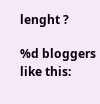lenght ?

%d bloggers like this: